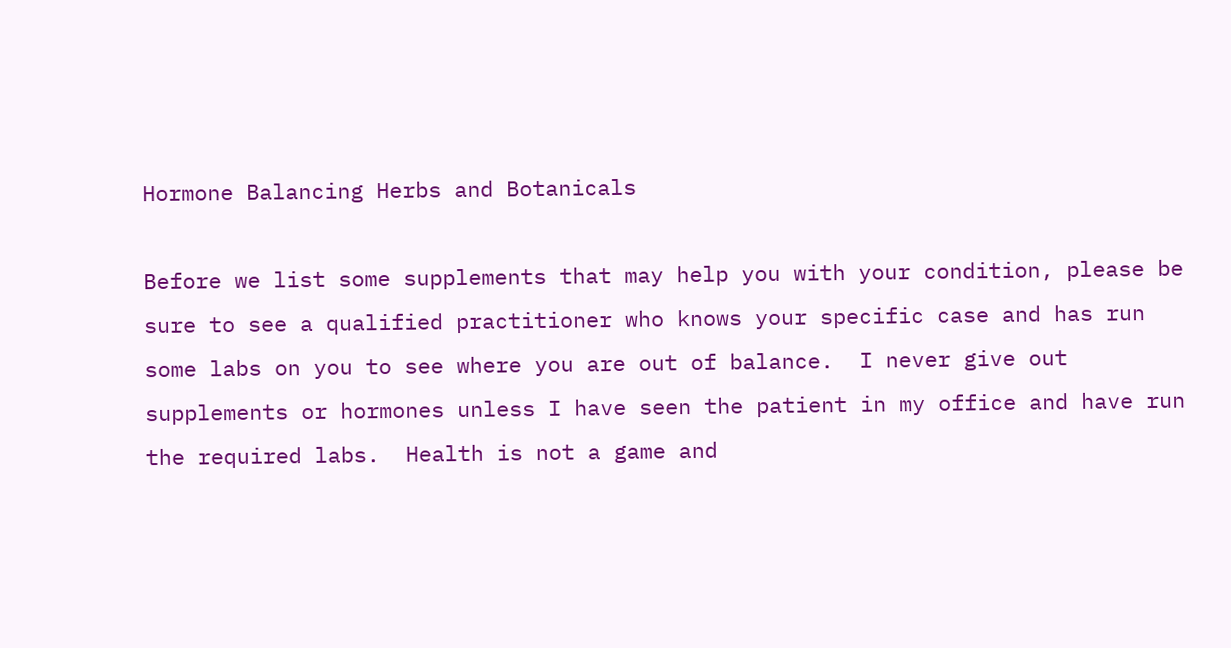Hormone Balancing Herbs and Botanicals

Before we list some supplements that may help you with your condition, please be sure to see a qualified practitioner who knows your specific case and has run some labs on you to see where you are out of balance.  I never give out supplements or hormones unless I have seen the patient in my office and have run the required labs.  Health is not a game and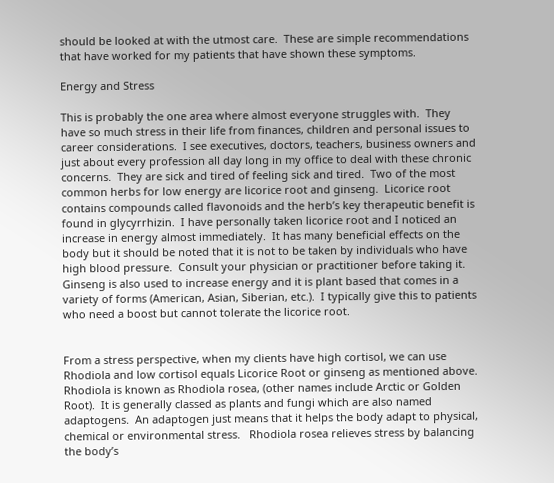should be looked at with the utmost care.  These are simple recommendations that have worked for my patients that have shown these symptoms.

Energy and Stress

This is probably the one area where almost everyone struggles with.  They have so much stress in their life from finances, children and personal issues to career considerations.  I see executives, doctors, teachers, business owners and just about every profession all day long in my office to deal with these chronic concerns.  They are sick and tired of feeling sick and tired.  Two of the most common herbs for low energy are licorice root and ginseng.  Licorice root contains compounds called flavonoids and the herb’s key therapeutic benefit is found in glycyrrhizin.  I have personally taken licorice root and I noticed an increase in energy almost immediately.  It has many beneficial effects on the body but it should be noted that it is not to be taken by individuals who have high blood pressure.  Consult your physician or practitioner before taking it.  Ginseng is also used to increase energy and it is plant based that comes in a variety of forms (American, Asian, Siberian, etc.).  I typically give this to patients who need a boost but cannot tolerate the licorice root.


From a stress perspective, when my clients have high cortisol, we can use Rhodiola and low cortisol equals Licorice Root or ginseng as mentioned above.  Rhodiola is known as Rhodiola rosea, (other names include Arctic or Golden Root).  It is generally classed as plants and fungi which are also named adaptogens.  An adaptogen just means that it helps the body adapt to physical, chemical or environmental stress.   Rhodiola rosea relieves stress by balancing the body’s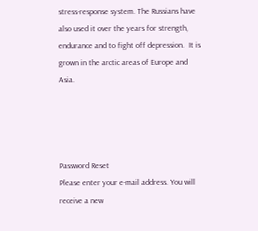stress-response system. The Russians have also used it over the years for strength, endurance and to fight off depression.  It is grown in the arctic areas of Europe and Asia.




Password Reset
Please enter your e-mail address. You will receive a new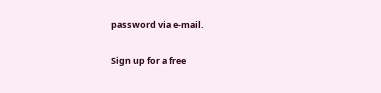password via e-mail.

Sign up for a free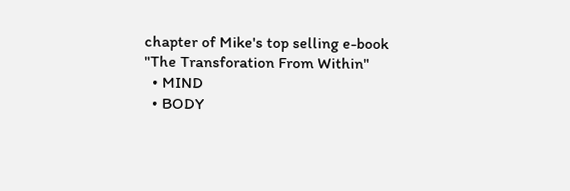chapter of Mike's top selling e-book
"The Transforation From Within"
  • MIND
  • BODY